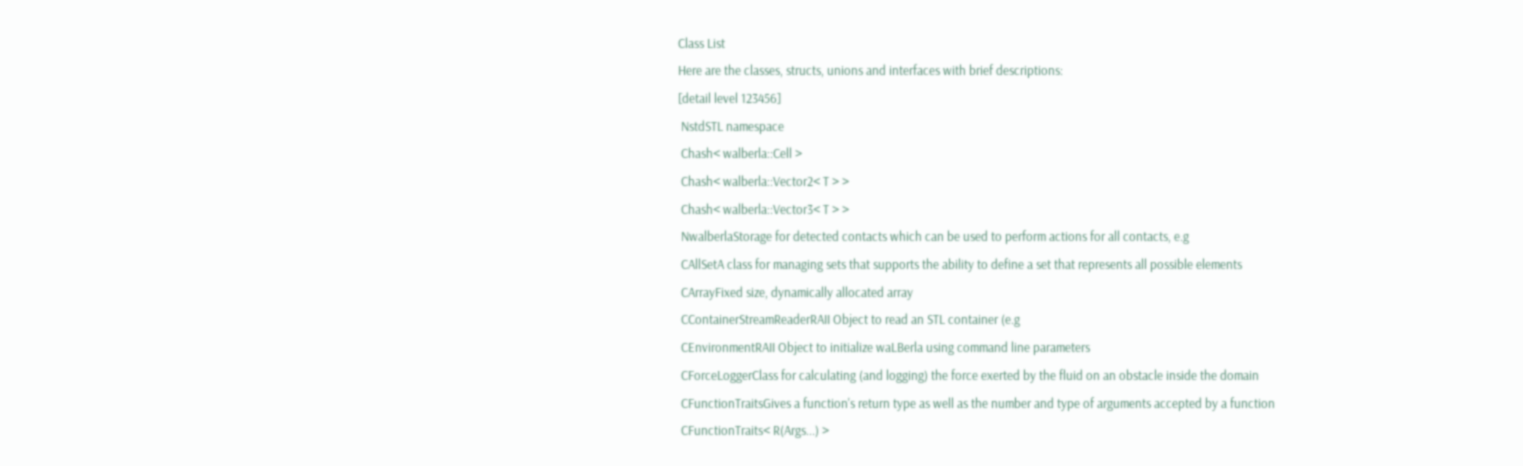Class List
Here are the classes, structs, unions and interfaces with brief descriptions:
[detail level 123456]
 NstdSTL namespace
 Chash< walberla::Cell >
 Chash< walberla::Vector2< T > >
 Chash< walberla::Vector3< T > >
 NwalberlaStorage for detected contacts which can be used to perform actions for all contacts, e.g
 CAllSetA class for managing sets that supports the ability to define a set that represents all possible elements
 CArrayFixed size, dynamically allocated array
 CContainerStreamReaderRAII Object to read an STL container (e.g
 CEnvironmentRAII Object to initialize waLBerla using command line parameters
 CForceLoggerClass for calculating (and logging) the force exerted by the fluid on an obstacle inside the domain
 CFunctionTraitsGives a function's return type as well as the number and type of arguments accepted by a function
 CFunctionTraits< R(Args...) >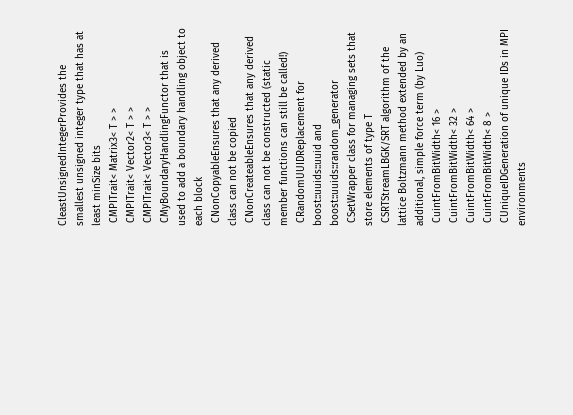CleastUnsignedIntegerProvides the smallest unsigned integer type that has at least minSize bits
 CMPITrait< Matrix3< T > >
 CMPITrait< Vector2< T > >
 CMPITrait< Vector3< T > >
 CMyBoundaryHandlingFunctor that is used to add a boundary handling object to each block
 CNonCopyableEnsures that any derived class can not be copied
 CNonCreateableEnsures that any derived class can not be constructed (static member functions can still be called!)
 CRandomUUIDReplacement for boost::uuids::uuid and boost::uuids::random_generator
 CSetWrapper class for managing sets that store elements of type T
 CSRTStreamLBGK/SRT algorithm of the lattice Boltzmann method extended by an additional, simple force term (by Luo)
 CuintFromBitWidth< 16 >
 CuintFromBitWidth< 32 >
 CuintFromBitWidth< 64 >
 CuintFromBitWidth< 8 >
 CUniqueIDGeneration of unique IDs in MPI environments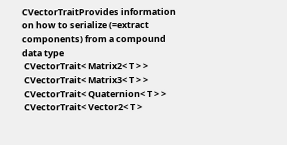CVectorTraitProvides information on how to serialize (=extract components) from a compound data type
 CVectorTrait< Matrix2< T > >
 CVectorTrait< Matrix3< T > >
 CVectorTrait< Quaternion< T > >
 CVectorTrait< Vector2< T >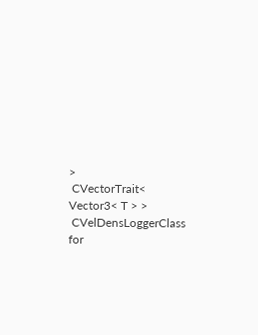>
 CVectorTrait< Vector3< T > >
 CVelDensLoggerClass for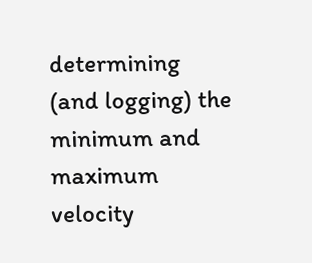determining (and logging) the minimum and maximum velocity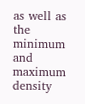as well as the minimum and maximum density